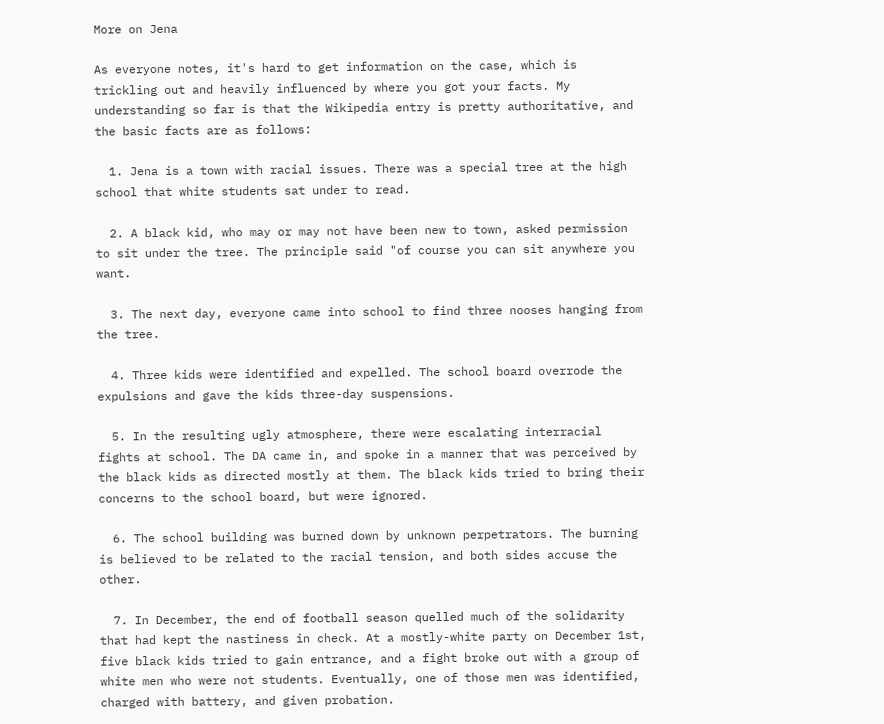More on Jena

As everyone notes, it's hard to get information on the case, which is trickling out and heavily influenced by where you got your facts. My understanding so far is that the Wikipedia entry is pretty authoritative, and the basic facts are as follows:

  1. Jena is a town with racial issues. There was a special tree at the high school that white students sat under to read.

  2. A black kid, who may or may not have been new to town, asked permission to sit under the tree. The principle said "of course you can sit anywhere you want.

  3. The next day, everyone came into school to find three nooses hanging from the tree.

  4. Three kids were identified and expelled. The school board overrode the expulsions and gave the kids three-day suspensions.

  5. In the resulting ugly atmosphere, there were escalating interracial fights at school. The DA came in, and spoke in a manner that was perceived by the black kids as directed mostly at them. The black kids tried to bring their concerns to the school board, but were ignored.

  6. The school building was burned down by unknown perpetrators. The burning is believed to be related to the racial tension, and both sides accuse the other.

  7. In December, the end of football season quelled much of the solidarity that had kept the nastiness in check. At a mostly-white party on December 1st, five black kids tried to gain entrance, and a fight broke out with a group of white men who were not students. Eventually, one of those men was identified, charged with battery, and given probation.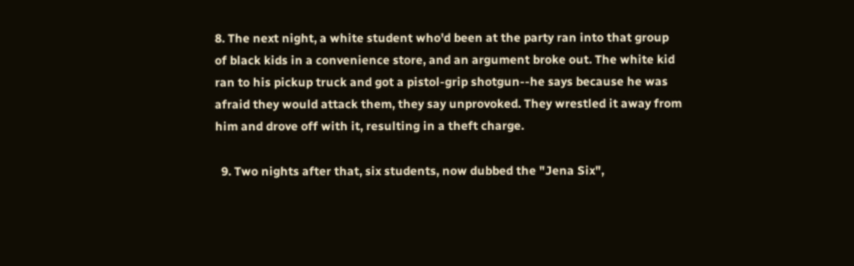8. The next night, a white student who'd been at the party ran into that group of black kids in a convenience store, and an argument broke out. The white kid ran to his pickup truck and got a pistol-grip shotgun--he says because he was afraid they would attack them, they say unprovoked. They wrestled it away from him and drove off with it, resulting in a theft charge.

  9. Two nights after that, six students, now dubbed the "Jena Six",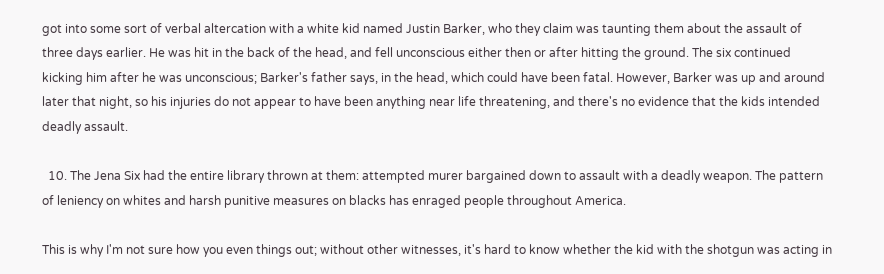got into some sort of verbal altercation with a white kid named Justin Barker, who they claim was taunting them about the assault of three days earlier. He was hit in the back of the head, and fell unconscious either then or after hitting the ground. The six continued kicking him after he was unconscious; Barker's father says, in the head, which could have been fatal. However, Barker was up and around later that night, so his injuries do not appear to have been anything near life threatening, and there's no evidence that the kids intended deadly assault.

  10. The Jena Six had the entire library thrown at them: attempted murer bargained down to assault with a deadly weapon. The pattern of leniency on whites and harsh punitive measures on blacks has enraged people throughout America.

This is why I'm not sure how you even things out; without other witnesses, it's hard to know whether the kid with the shotgun was acting in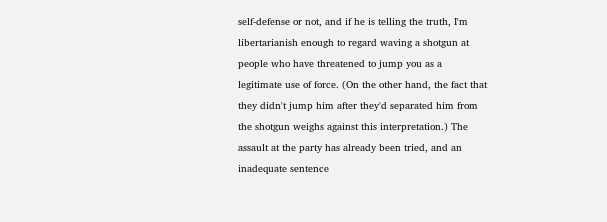self-defense or not, and if he is telling the truth, I'm libertarianish enough to regard waving a shotgun at people who have threatened to jump you as a legitimate use of force. (On the other hand, the fact that they didn't jump him after they'd separated him from the shotgun weighs against this interpretation.) The assault at the party has already been tried, and an inadequate sentence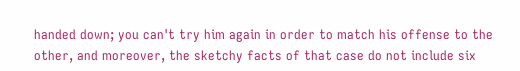handed down; you can't try him again in order to match his offense to the other, and moreover, the sketchy facts of that case do not include six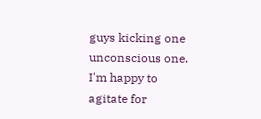guys kicking one unconscious one. I'm happy to agitate for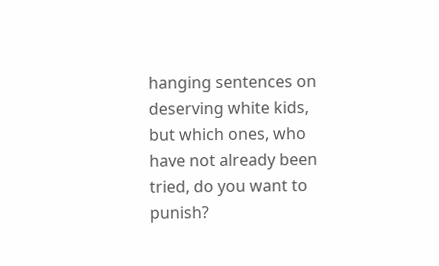hanging sentences on deserving white kids, but which ones, who have not already been tried, do you want to punish?